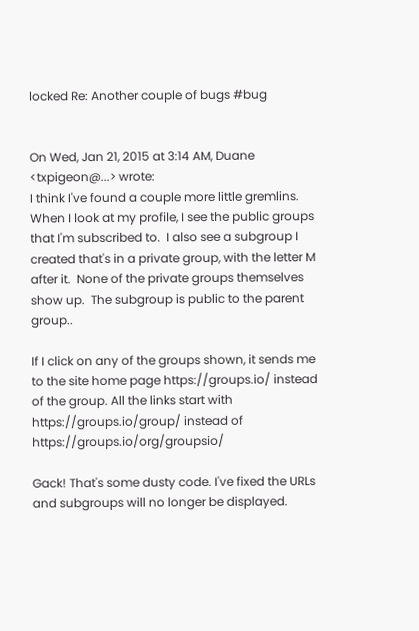locked Re: Another couple of bugs #bug


On Wed, Jan 21, 2015 at 3:14 AM, Duane <txpigeon@...> wrote:
I think I've found a couple more little gremlins.  When I look at my profile, I see the public groups that I'm subscribed to.  I also see a subgroup I created that's in a private group, with the letter M after it.  None of the private groups themselves show up.  The subgroup is public to the parent group..

If I click on any of the groups shown, it sends me to the site home page https://groups.io/ instead of the group. All the links start with https://groups.io/group/ instead of https://groups.io/org/groupsio/

Gack! That's some dusty code. I've fixed the URLs and subgroups will no longer be displayed.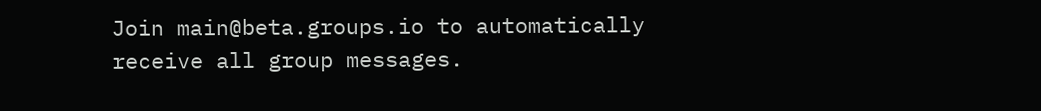Join main@beta.groups.io to automatically receive all group messages.